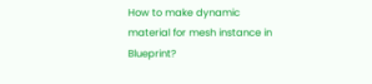How to make dynamic material for mesh instance in Blueprint?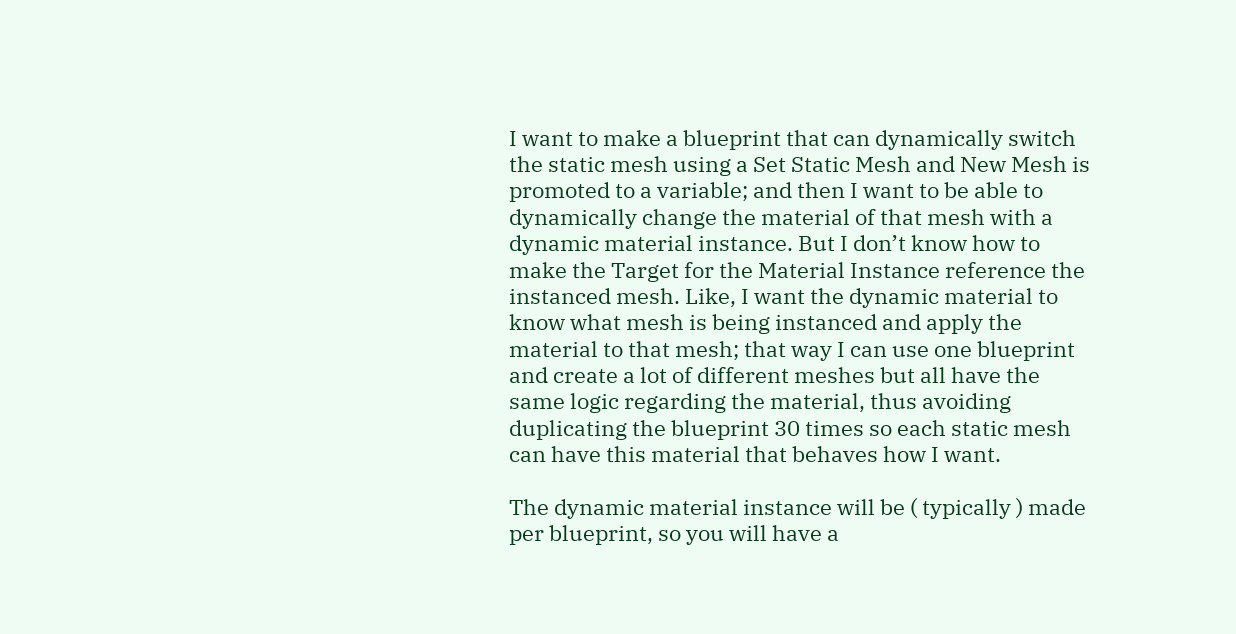I want to make a blueprint that can dynamically switch the static mesh using a Set Static Mesh and New Mesh is promoted to a variable; and then I want to be able to dynamically change the material of that mesh with a dynamic material instance. But I don’t know how to make the Target for the Material Instance reference the instanced mesh. Like, I want the dynamic material to know what mesh is being instanced and apply the material to that mesh; that way I can use one blueprint and create a lot of different meshes but all have the same logic regarding the material, thus avoiding duplicating the blueprint 30 times so each static mesh can have this material that behaves how I want.

The dynamic material instance will be ( typically ) made per blueprint, so you will have a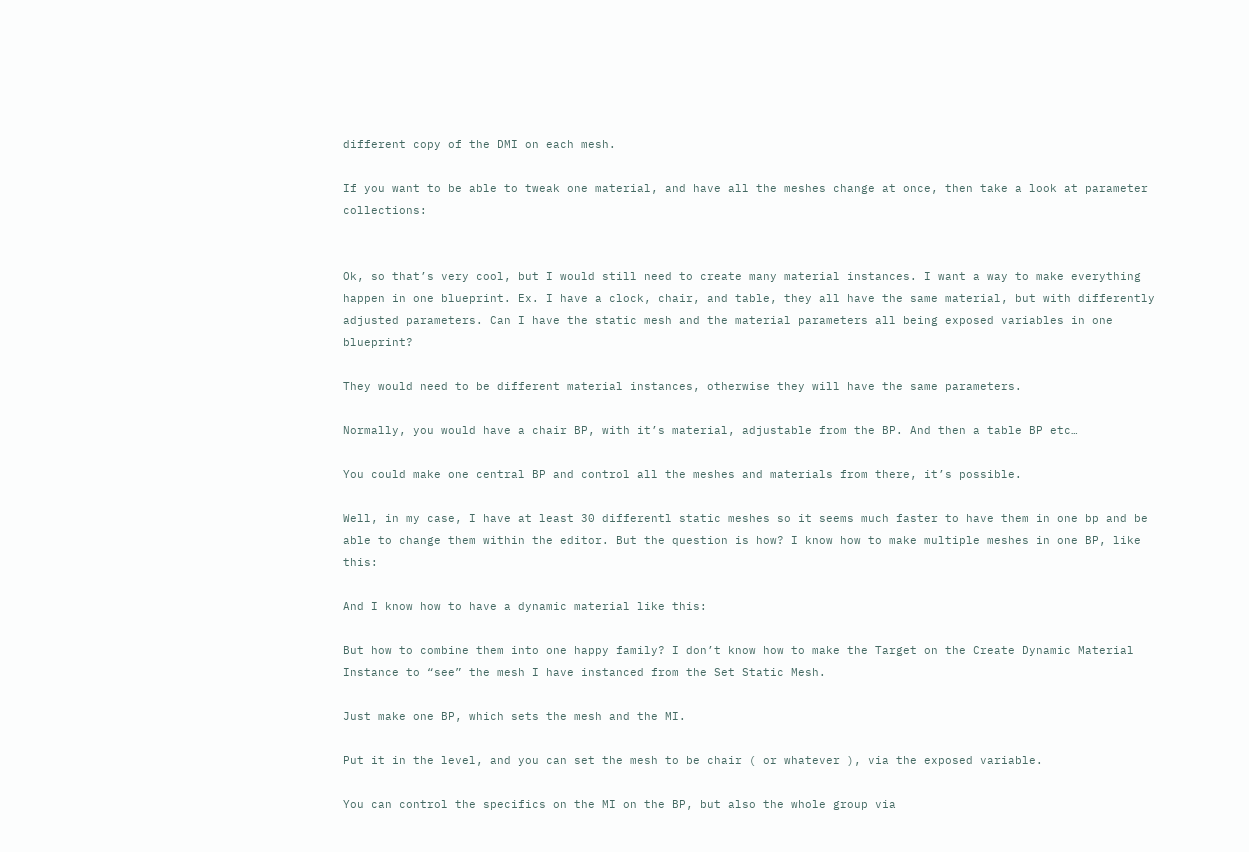different copy of the DMI on each mesh.

If you want to be able to tweak one material, and have all the meshes change at once, then take a look at parameter collections:


Ok, so that’s very cool, but I would still need to create many material instances. I want a way to make everything happen in one blueprint. Ex. I have a clock, chair, and table, they all have the same material, but with differently adjusted parameters. Can I have the static mesh and the material parameters all being exposed variables in one blueprint?

They would need to be different material instances, otherwise they will have the same parameters.

Normally, you would have a chair BP, with it’s material, adjustable from the BP. And then a table BP etc…

You could make one central BP and control all the meshes and materials from there, it’s possible.

Well, in my case, I have at least 30 differentl static meshes so it seems much faster to have them in one bp and be able to change them within the editor. But the question is how? I know how to make multiple meshes in one BP, like this:

And I know how to have a dynamic material like this:

But how to combine them into one happy family? I don’t know how to make the Target on the Create Dynamic Material Instance to “see” the mesh I have instanced from the Set Static Mesh.

Just make one BP, which sets the mesh and the MI.

Put it in the level, and you can set the mesh to be chair ( or whatever ), via the exposed variable.

You can control the specifics on the MI on the BP, but also the whole group via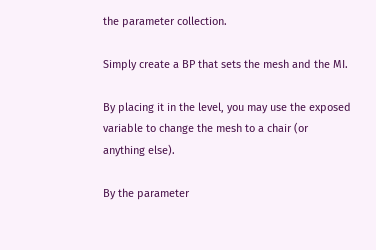the parameter collection.

Simply create a BP that sets the mesh and the MI.

By placing it in the level, you may use the exposed variable to change the mesh to a chair (or anything else).

By the parameter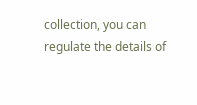collection, you can regulate the details of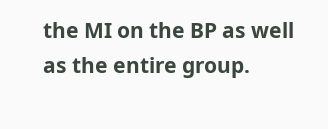the MI on the BP as well as the entire group.